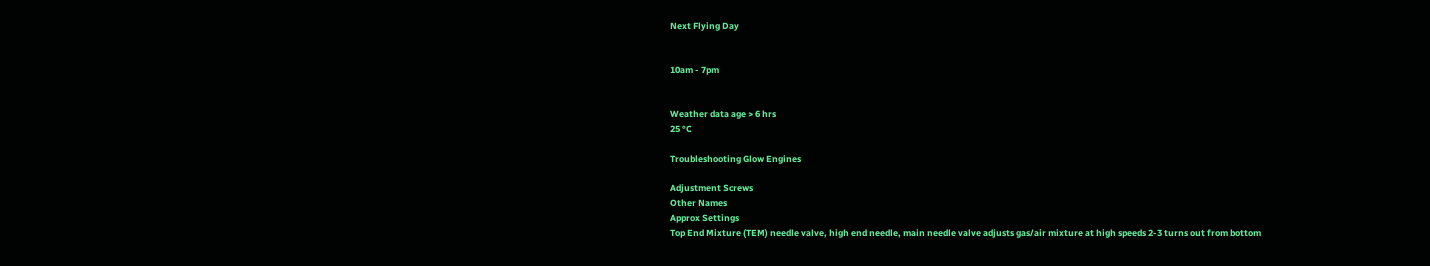Next Flying Day


10am - 7pm


Weather data age > 6 hrs
25 °C

Troubleshooting Glow Engines

Adjustment Screws
Other Names
Approx Settings
Top End Mixture (TEM) needle valve, high end needle, main needle valve adjusts gas/air mixture at high speeds 2-3 turns out from bottom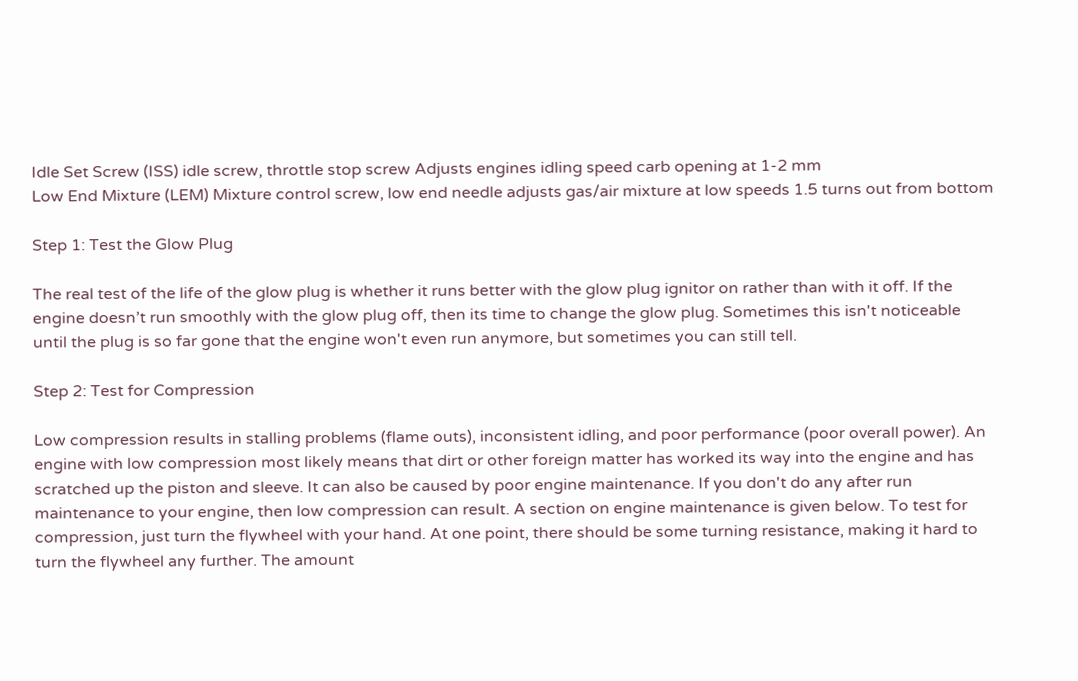Idle Set Screw (ISS) idle screw, throttle stop screw Adjusts engines idling speed carb opening at 1-2 mm
Low End Mixture (LEM) Mixture control screw, low end needle adjusts gas/air mixture at low speeds 1.5 turns out from bottom

Step 1: Test the Glow Plug

The real test of the life of the glow plug is whether it runs better with the glow plug ignitor on rather than with it off. If the engine doesn’t run smoothly with the glow plug off, then its time to change the glow plug. Sometimes this isn't noticeable until the plug is so far gone that the engine won't even run anymore, but sometimes you can still tell.

Step 2: Test for Compression

Low compression results in stalling problems (flame outs), inconsistent idling, and poor performance (poor overall power). An engine with low compression most likely means that dirt or other foreign matter has worked its way into the engine and has scratched up the piston and sleeve. It can also be caused by poor engine maintenance. If you don't do any after run maintenance to your engine, then low compression can result. A section on engine maintenance is given below. To test for compression, just turn the flywheel with your hand. At one point, there should be some turning resistance, making it hard to turn the flywheel any further. The amount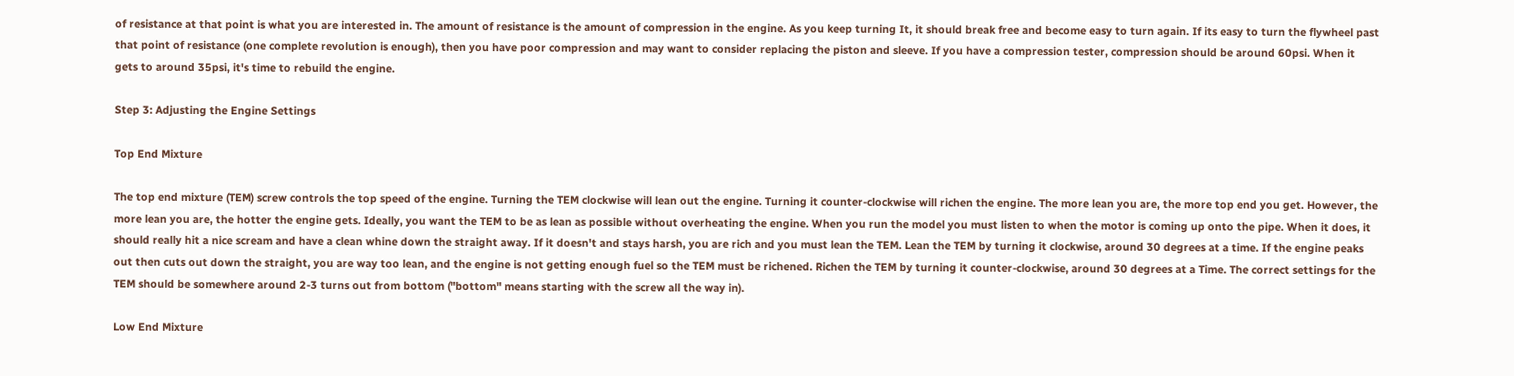of resistance at that point is what you are interested in. The amount of resistance is the amount of compression in the engine. As you keep turning It, it should break free and become easy to turn again. If its easy to turn the flywheel past that point of resistance (one complete revolution is enough), then you have poor compression and may want to consider replacing the piston and sleeve. If you have a compression tester, compression should be around 60psi. When it gets to around 35psi, it's time to rebuild the engine.

Step 3: Adjusting the Engine Settings

Top End Mixture

The top end mixture (TEM) screw controls the top speed of the engine. Turning the TEM clockwise will lean out the engine. Turning it counter-clockwise will richen the engine. The more lean you are, the more top end you get. However, the more lean you are, the hotter the engine gets. Ideally, you want the TEM to be as lean as possible without overheating the engine. When you run the model you must listen to when the motor is coming up onto the pipe. When it does, it should really hit a nice scream and have a clean whine down the straight away. If it doesn't and stays harsh, you are rich and you must lean the TEM. Lean the TEM by turning it clockwise, around 30 degrees at a time. If the engine peaks out then cuts out down the straight, you are way too lean, and the engine is not getting enough fuel so the TEM must be richened. Richen the TEM by turning it counter-clockwise, around 30 degrees at a Time. The correct settings for the TEM should be somewhere around 2-3 turns out from bottom ("bottom" means starting with the screw all the way in).

Low End Mixture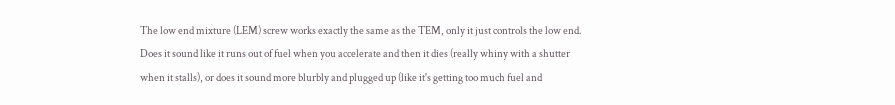The low end mixture (LEM) screw works exactly the same as the TEM, only it just controls the low end. Does it sound like it runs out of fuel when you accelerate and then it dies (really whiny with a shutter when it stalls), or does it sound more blurbly and plugged up (like it's getting too much fuel and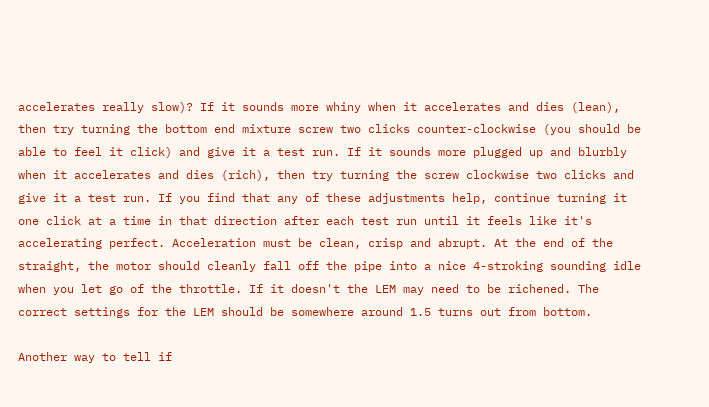accelerates really slow)? If it sounds more whiny when it accelerates and dies (lean), then try turning the bottom end mixture screw two clicks counter-clockwise (you should be able to feel it click) and give it a test run. If it sounds more plugged up and blurbly when it accelerates and dies (rich), then try turning the screw clockwise two clicks and give it a test run. If you find that any of these adjustments help, continue turning it one click at a time in that direction after each test run until it feels like it's accelerating perfect. Acceleration must be clean, crisp and abrupt. At the end of the straight, the motor should cleanly fall off the pipe into a nice 4-stroking sounding idle when you let go of the throttle. If it doesn't the LEM may need to be richened. The correct settings for the LEM should be somewhere around 1.5 turns out from bottom.

Another way to tell if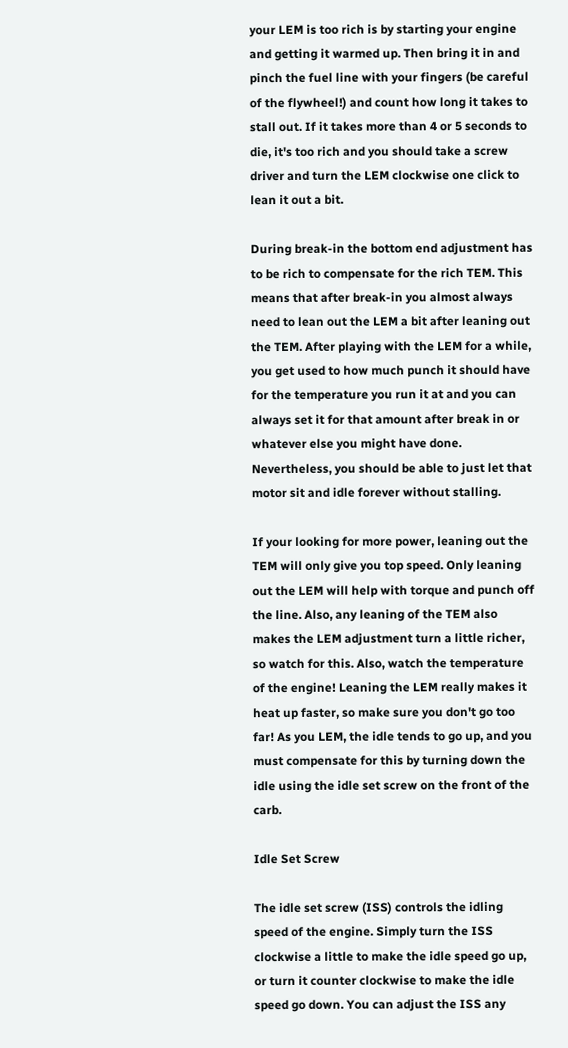your LEM is too rich is by starting your engine and getting it warmed up. Then bring it in and pinch the fuel line with your fingers (be careful of the flywheel!) and count how long it takes to stall out. If it takes more than 4 or 5 seconds to die, it's too rich and you should take a screw driver and turn the LEM clockwise one click to lean it out a bit.

During break-in the bottom end adjustment has to be rich to compensate for the rich TEM. This means that after break-in you almost always need to lean out the LEM a bit after leaning out the TEM. After playing with the LEM for a while, you get used to how much punch it should have for the temperature you run it at and you can always set it for that amount after break in or whatever else you might have done. Nevertheless, you should be able to just let that motor sit and idle forever without stalling.

If your looking for more power, leaning out the TEM will only give you top speed. Only leaning out the LEM will help with torque and punch off the line. Also, any leaning of the TEM also makes the LEM adjustment turn a little richer, so watch for this. Also, watch the temperature of the engine! Leaning the LEM really makes it heat up faster, so make sure you don't go too far! As you LEM, the idle tends to go up, and you must compensate for this by turning down the idle using the idle set screw on the front of the carb.

Idle Set Screw

The idle set screw (ISS) controls the idling speed of the engine. Simply turn the ISS clockwise a little to make the idle speed go up, or turn it counter clockwise to make the idle speed go down. You can adjust the ISS any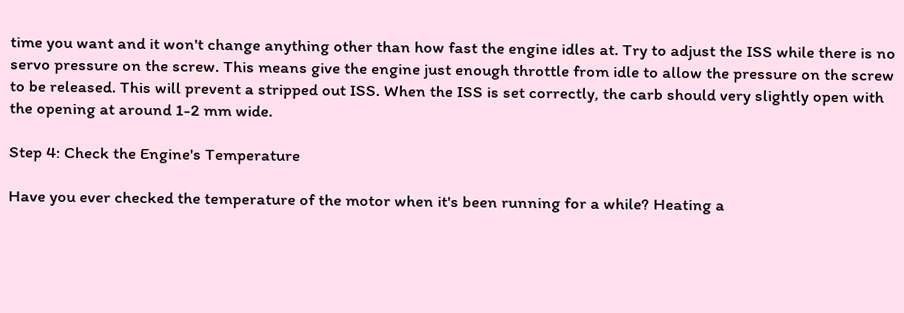time you want and it won't change anything other than how fast the engine idles at. Try to adjust the ISS while there is no servo pressure on the screw. This means give the engine just enough throttle from idle to allow the pressure on the screw to be released. This will prevent a stripped out ISS. When the ISS is set correctly, the carb should very slightly open with the opening at around 1-2 mm wide.

Step 4: Check the Engine's Temperature

Have you ever checked the temperature of the motor when it's been running for a while? Heating a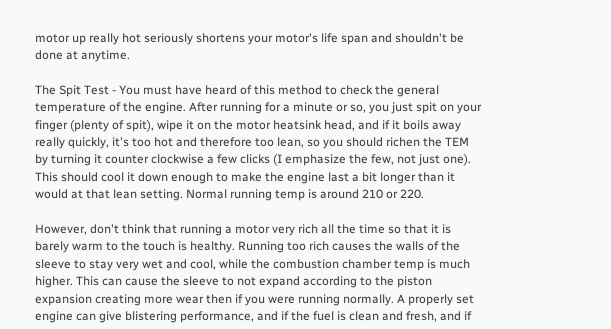motor up really hot seriously shortens your motor's life span and shouldn't be done at anytime.

The Spit Test - You must have heard of this method to check the general temperature of the engine. After running for a minute or so, you just spit on your finger (plenty of spit), wipe it on the motor heatsink head, and if it boils away really quickly, it's too hot and therefore too lean, so you should richen the TEM by turning it counter clockwise a few clicks (I emphasize the few, not just one). This should cool it down enough to make the engine last a bit longer than it would at that lean setting. Normal running temp is around 210 or 220.

However, don't think that running a motor very rich all the time so that it is barely warm to the touch is healthy. Running too rich causes the walls of the sleeve to stay very wet and cool, while the combustion chamber temp is much higher. This can cause the sleeve to not expand according to the piston expansion creating more wear then if you were running normally. A properly set engine can give blistering performance, and if the fuel is clean and fresh, and if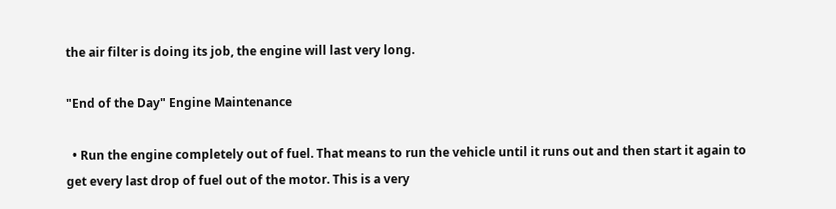the air filter is doing its job, the engine will last very long.

"End of the Day" Engine Maintenance

  • Run the engine completely out of fuel. That means to run the vehicle until it runs out and then start it again to get every last drop of fuel out of the motor. This is a very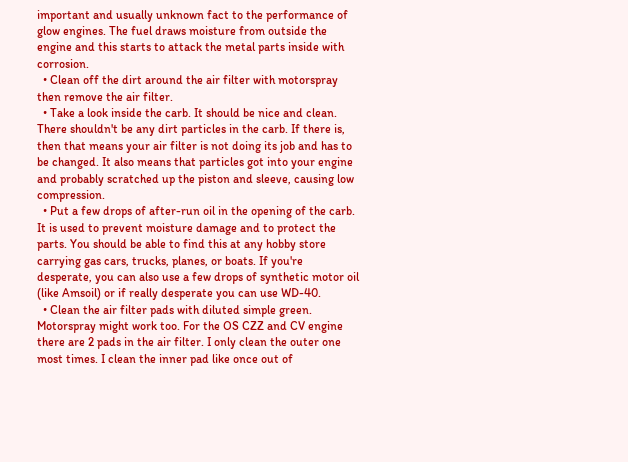important and usually unknown fact to the performance of glow engines. The fuel draws moisture from outside the engine and this starts to attack the metal parts inside with corrosion.
  • Clean off the dirt around the air filter with motorspray then remove the air filter.
  • Take a look inside the carb. It should be nice and clean. There shouldn't be any dirt particles in the carb. If there is, then that means your air filter is not doing its job and has to be changed. It also means that particles got into your engine and probably scratched up the piston and sleeve, causing low compression.
  • Put a few drops of after-run oil in the opening of the carb. It is used to prevent moisture damage and to protect the parts. You should be able to find this at any hobby store carrying gas cars, trucks, planes, or boats. If you're desperate, you can also use a few drops of synthetic motor oil (like Amsoil) or if really desperate you can use WD-40.
  • Clean the air filter pads with diluted simple green. Motorspray might work too. For the OS CZZ and CV engine there are 2 pads in the air filter. I only clean the outer one most times. I clean the inner pad like once out of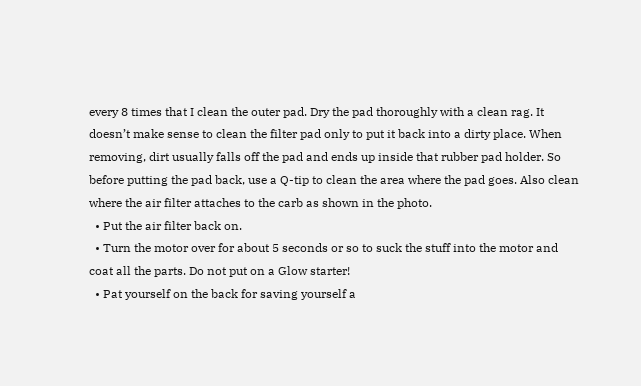every 8 times that I clean the outer pad. Dry the pad thoroughly with a clean rag. It doesn’t make sense to clean the filter pad only to put it back into a dirty place. When removing, dirt usually falls off the pad and ends up inside that rubber pad holder. So before putting the pad back, use a Q-tip to clean the area where the pad goes. Also clean where the air filter attaches to the carb as shown in the photo.
  • Put the air filter back on.
  • Turn the motor over for about 5 seconds or so to suck the stuff into the motor and coat all the parts. Do not put on a Glow starter!
  • Pat yourself on the back for saving yourself a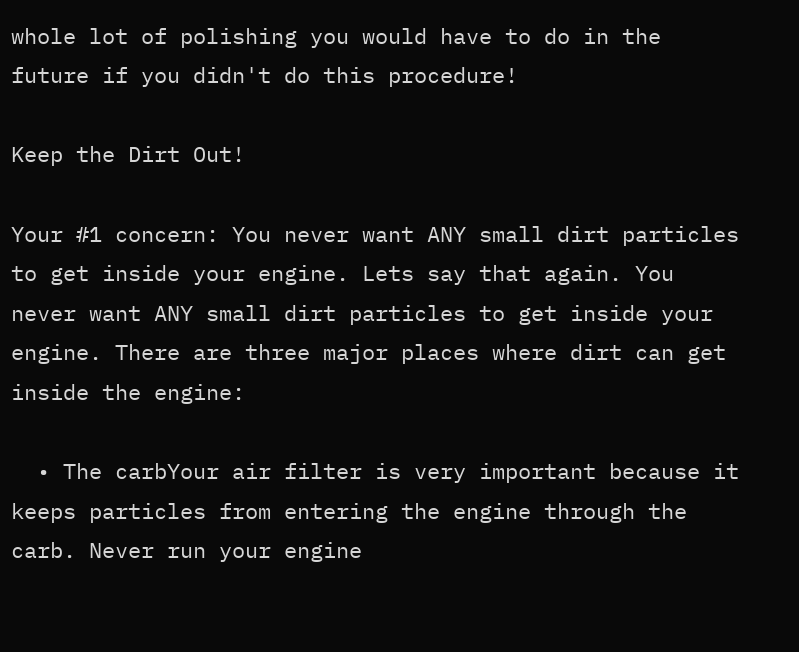whole lot of polishing you would have to do in the future if you didn't do this procedure!

Keep the Dirt Out!

Your #1 concern: You never want ANY small dirt particles to get inside your engine. Lets say that again. You never want ANY small dirt particles to get inside your engine. There are three major places where dirt can get inside the engine:

  • The carbYour air filter is very important because it keeps particles from entering the engine through the carb. Never run your engine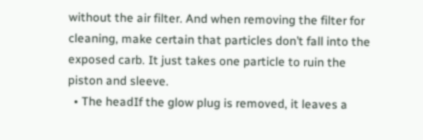without the air filter. And when removing the filter for cleaning, make certain that particles don’t fall into the exposed carb. It just takes one particle to ruin the piston and sleeve.
  • The headIf the glow plug is removed, it leaves a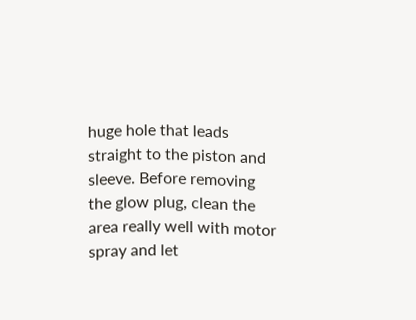huge hole that leads straight to the piston and sleeve. Before removing the glow plug, clean the area really well with motor spray and let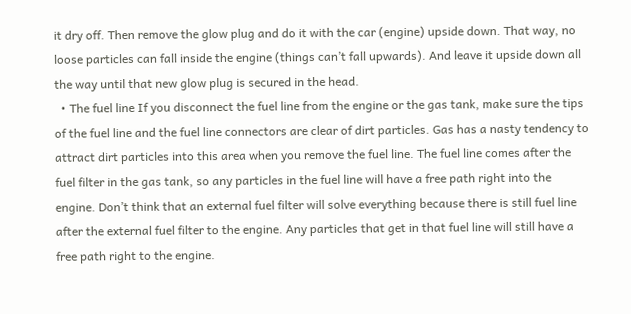it dry off. Then remove the glow plug and do it with the car (engine) upside down. That way, no loose particles can fall inside the engine (things can’t fall upwards). And leave it upside down all the way until that new glow plug is secured in the head.
  • The fuel line If you disconnect the fuel line from the engine or the gas tank, make sure the tips of the fuel line and the fuel line connectors are clear of dirt particles. Gas has a nasty tendency to attract dirt particles into this area when you remove the fuel line. The fuel line comes after the fuel filter in the gas tank, so any particles in the fuel line will have a free path right into the engine. Don’t think that an external fuel filter will solve everything because there is still fuel line after the external fuel filter to the engine. Any particles that get in that fuel line will still have a free path right to the engine.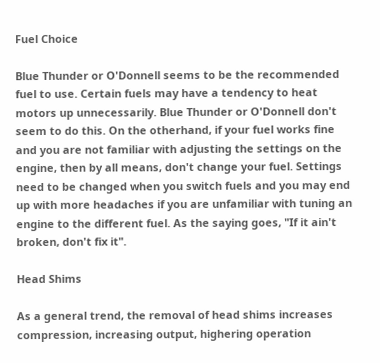Fuel Choice

Blue Thunder or O'Donnell seems to be the recommended fuel to use. Certain fuels may have a tendency to heat motors up unnecessarily. Blue Thunder or O'Donnell don't seem to do this. On the otherhand, if your fuel works fine and you are not familiar with adjusting the settings on the engine, then by all means, don't change your fuel. Settings need to be changed when you switch fuels and you may end up with more headaches if you are unfamiliar with tuning an engine to the different fuel. As the saying goes, "If it ain't broken, don't fix it".

Head Shims

As a general trend, the removal of head shims increases compression, increasing output, highering operation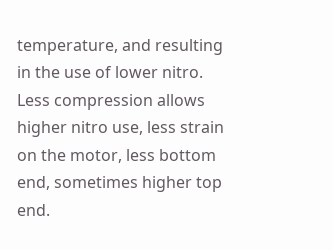temperature, and resulting in the use of lower nitro. Less compression allows higher nitro use, less strain on the motor, less bottom end, sometimes higher top end.